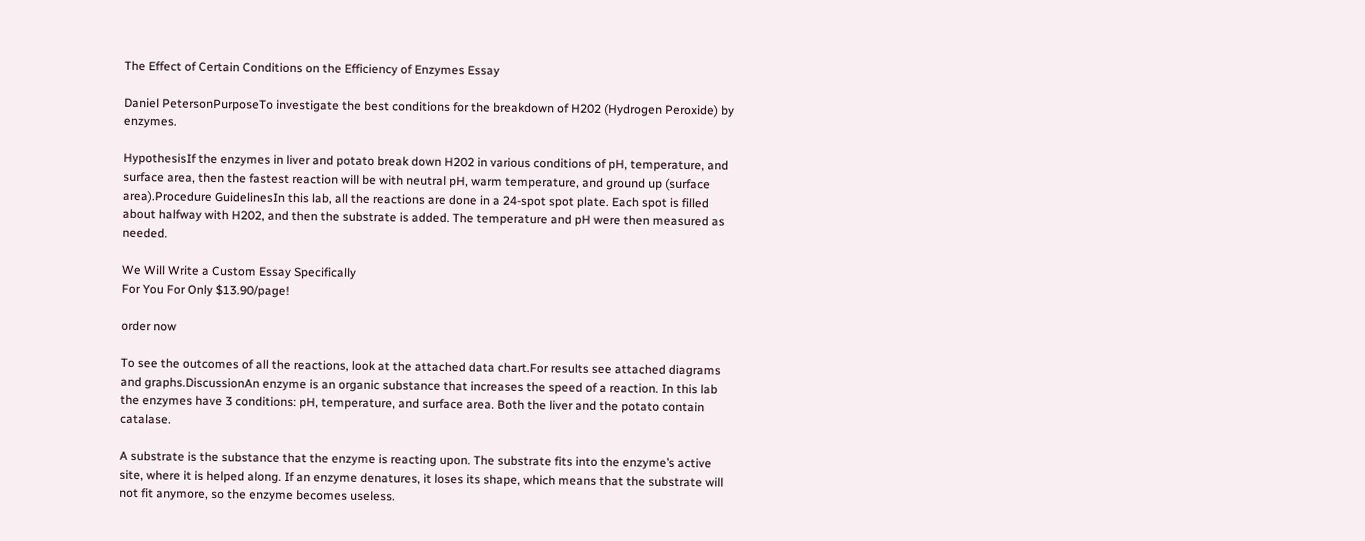The Effect of Certain Conditions on the Efficiency of Enzymes Essay

Daniel PetersonPurposeTo investigate the best conditions for the breakdown of H202 (Hydrogen Peroxide) by enzymes.

HypothesisIf the enzymes in liver and potato break down H202 in various conditions of pH, temperature, and surface area, then the fastest reaction will be with neutral pH, warm temperature, and ground up (surface area).Procedure GuidelinesIn this lab, all the reactions are done in a 24-spot spot plate. Each spot is filled about halfway with H202, and then the substrate is added. The temperature and pH were then measured as needed.

We Will Write a Custom Essay Specifically
For You For Only $13.90/page!

order now

To see the outcomes of all the reactions, look at the attached data chart.For results see attached diagrams and graphs.DiscussionAn enzyme is an organic substance that increases the speed of a reaction. In this lab the enzymes have 3 conditions: pH, temperature, and surface area. Both the liver and the potato contain catalase.

A substrate is the substance that the enzyme is reacting upon. The substrate fits into the enzyme’s active site, where it is helped along. If an enzyme denatures, it loses its shape, which means that the substrate will not fit anymore, so the enzyme becomes useless.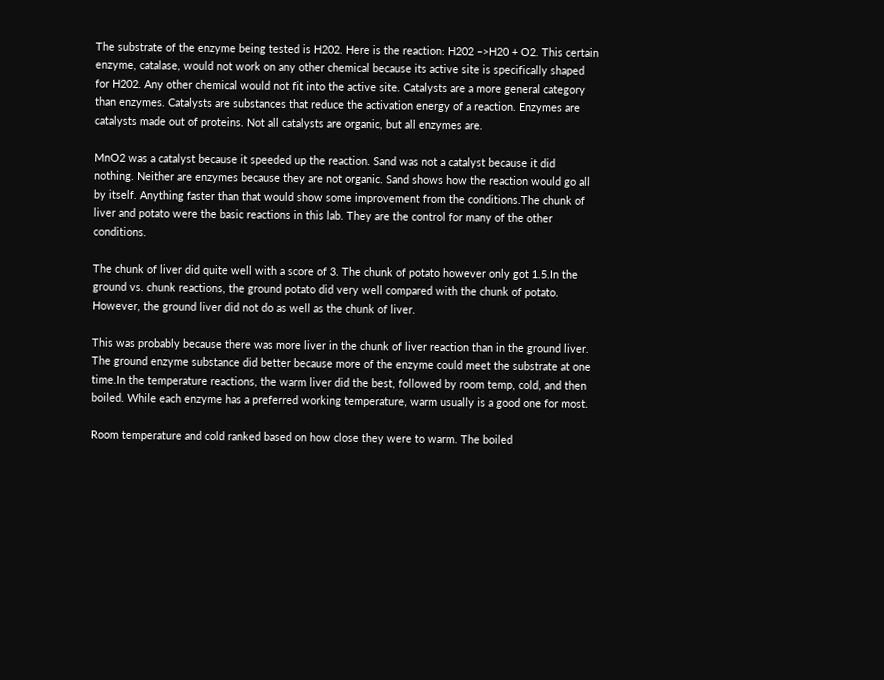The substrate of the enzyme being tested is H202. Here is the reaction: H202 –>H20 + O2. This certain enzyme, catalase, would not work on any other chemical because its active site is specifically shaped for H202. Any other chemical would not fit into the active site. Catalysts are a more general category than enzymes. Catalysts are substances that reduce the activation energy of a reaction. Enzymes are catalysts made out of proteins. Not all catalysts are organic, but all enzymes are.

MnO2 was a catalyst because it speeded up the reaction. Sand was not a catalyst because it did nothing. Neither are enzymes because they are not organic. Sand shows how the reaction would go all by itself. Anything faster than that would show some improvement from the conditions.The chunk of liver and potato were the basic reactions in this lab. They are the control for many of the other conditions.

The chunk of liver did quite well with a score of 3. The chunk of potato however only got 1.5.In the ground vs. chunk reactions, the ground potato did very well compared with the chunk of potato. However, the ground liver did not do as well as the chunk of liver.

This was probably because there was more liver in the chunk of liver reaction than in the ground liver. The ground enzyme substance did better because more of the enzyme could meet the substrate at one time.In the temperature reactions, the warm liver did the best, followed by room temp, cold, and then boiled. While each enzyme has a preferred working temperature, warm usually is a good one for most.

Room temperature and cold ranked based on how close they were to warm. The boiled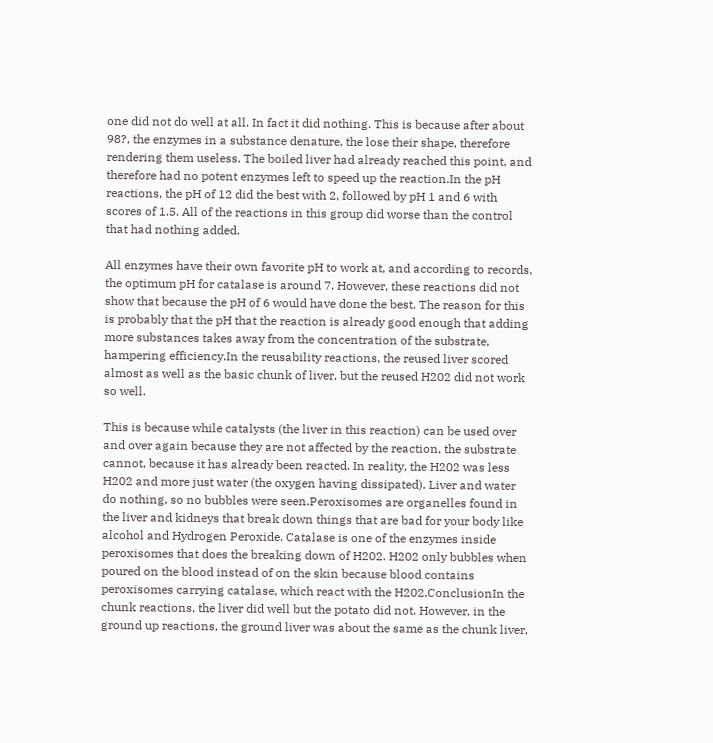one did not do well at all. In fact it did nothing. This is because after about 98?, the enzymes in a substance denature, the lose their shape, therefore rendering them useless. The boiled liver had already reached this point, and therefore had no potent enzymes left to speed up the reaction.In the pH reactions, the pH of 12 did the best with 2, followed by pH 1 and 6 with scores of 1.5. All of the reactions in this group did worse than the control that had nothing added.

All enzymes have their own favorite pH to work at, and according to records, the optimum pH for catalase is around 7. However, these reactions did not show that because the pH of 6 would have done the best. The reason for this is probably that the pH that the reaction is already good enough that adding more substances takes away from the concentration of the substrate, hampering efficiency.In the reusability reactions, the reused liver scored almost as well as the basic chunk of liver, but the reused H202 did not work so well.

This is because while catalysts (the liver in this reaction) can be used over and over again because they are not affected by the reaction, the substrate cannot, because it has already been reacted. In reality, the H202 was less H202 and more just water (the oxygen having dissipated). Liver and water do nothing, so no bubbles were seen.Peroxisomes are organelles found in the liver and kidneys that break down things that are bad for your body like alcohol and Hydrogen Peroxide. Catalase is one of the enzymes inside peroxisomes that does the breaking down of H202. H202 only bubbles when poured on the blood instead of on the skin because blood contains peroxisomes carrying catalase, which react with the H202.ConclusionIn the chunk reactions, the liver did well but the potato did not. However, in the ground up reactions, the ground liver was about the same as the chunk liver,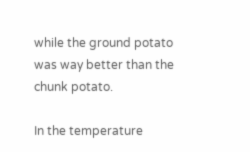while the ground potato was way better than the chunk potato.

In the temperature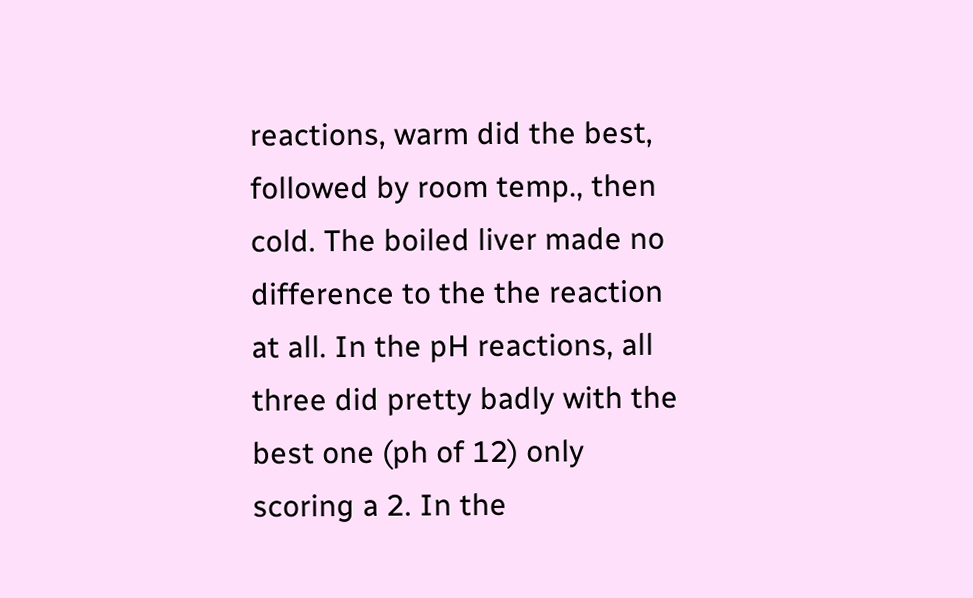reactions, warm did the best, followed by room temp., then cold. The boiled liver made no difference to the the reaction at all. In the pH reactions, all three did pretty badly with the best one (ph of 12) only scoring a 2. In the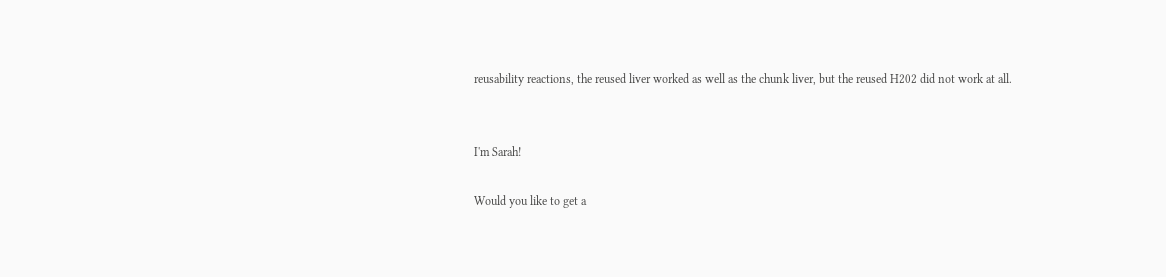reusability reactions, the reused liver worked as well as the chunk liver, but the reused H202 did not work at all.


I'm Sarah!

Would you like to get a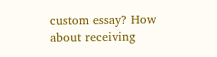custom essay? How about receiving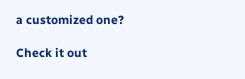a customized one?

Check it out